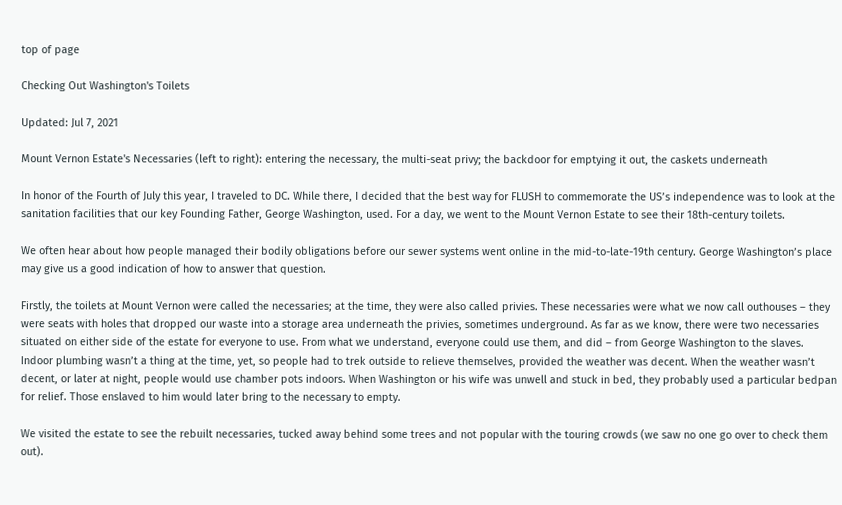top of page

Checking Out Washington's Toilets

Updated: Jul 7, 2021

Mount Vernon Estate's Necessaries (left to right): entering the necessary, the multi-seat privy; the backdoor for emptying it out, the caskets underneath

In honor of the Fourth of July this year, I traveled to DC. While there, I decided that the best way for FLUSH to commemorate the US’s independence was to look at the sanitation facilities that our key Founding Father, George Washington, used. For a day, we went to the Mount Vernon Estate to see their 18th-century toilets.

We often hear about how people managed their bodily obligations before our sewer systems went online in the mid-to-late-19th century. George Washington’s place may give us a good indication of how to answer that question.

Firstly, the toilets at Mount Vernon were called the necessaries; at the time, they were also called privies. These necessaries were what we now call outhouses – they were seats with holes that dropped our waste into a storage area underneath the privies, sometimes underground. As far as we know, there were two necessaries situated on either side of the estate for everyone to use. From what we understand, everyone could use them, and did – from George Washington to the slaves. Indoor plumbing wasn’t a thing at the time, yet, so people had to trek outside to relieve themselves, provided the weather was decent. When the weather wasn’t decent, or later at night, people would use chamber pots indoors. When Washington or his wife was unwell and stuck in bed, they probably used a particular bedpan for relief. Those enslaved to him would later bring to the necessary to empty.

We visited the estate to see the rebuilt necessaries, tucked away behind some trees and not popular with the touring crowds (we saw no one go over to check them out).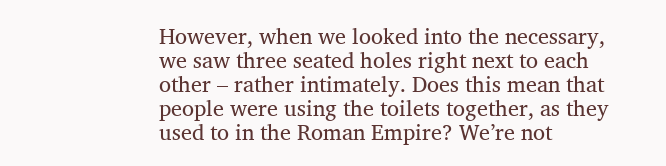However, when we looked into the necessary, we saw three seated holes right next to each other – rather intimately. Does this mean that people were using the toilets together, as they used to in the Roman Empire? We’re not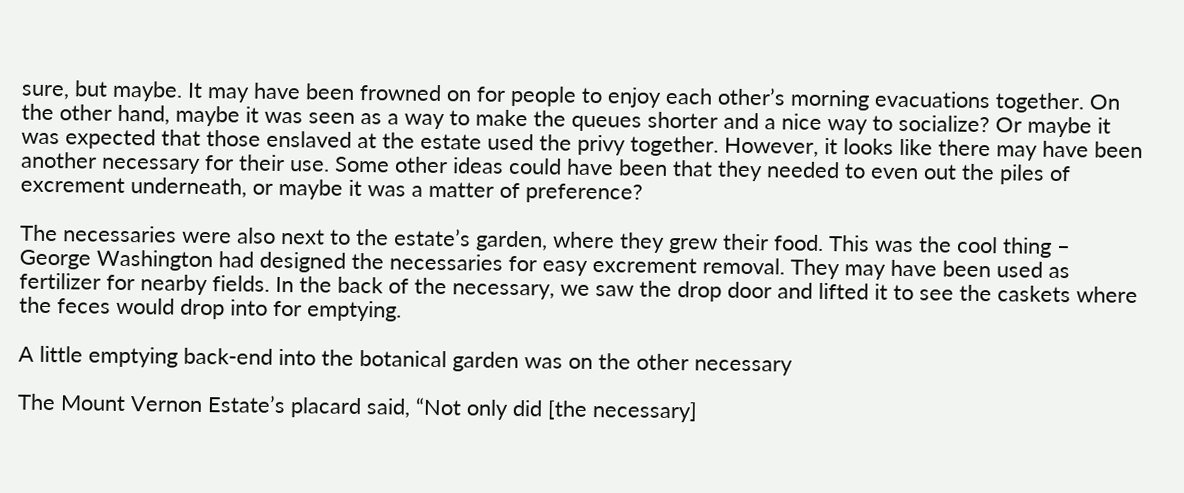sure, but maybe. It may have been frowned on for people to enjoy each other’s morning evacuations together. On the other hand, maybe it was seen as a way to make the queues shorter and a nice way to socialize? Or maybe it was expected that those enslaved at the estate used the privy together. However, it looks like there may have been another necessary for their use. Some other ideas could have been that they needed to even out the piles of excrement underneath, or maybe it was a matter of preference?

The necessaries were also next to the estate’s garden, where they grew their food. This was the cool thing – George Washington had designed the necessaries for easy excrement removal. They may have been used as fertilizer for nearby fields. In the back of the necessary, we saw the drop door and lifted it to see the caskets where the feces would drop into for emptying.

A little emptying back-end into the botanical garden was on the other necessary

The Mount Vernon Estate’s placard said, “Not only did [the necessary]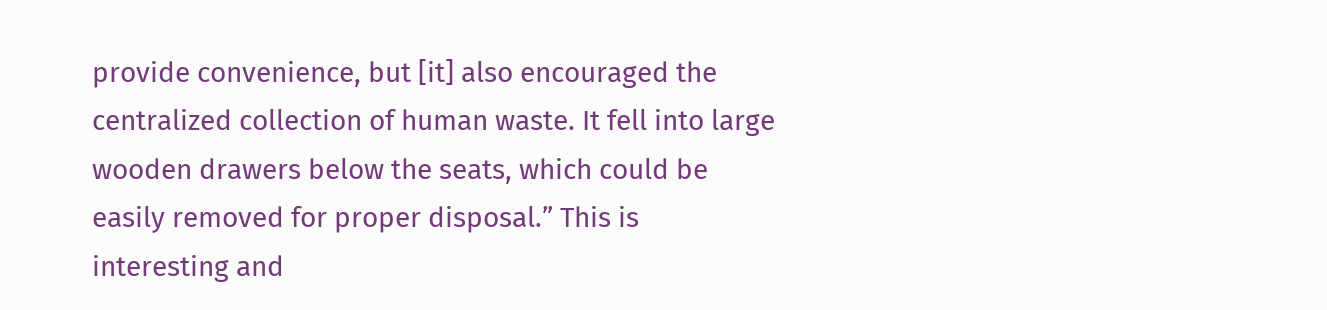provide convenience, but [it] also encouraged the centralized collection of human waste. It fell into large wooden drawers below the seats, which could be easily removed for proper disposal.” This is interesting and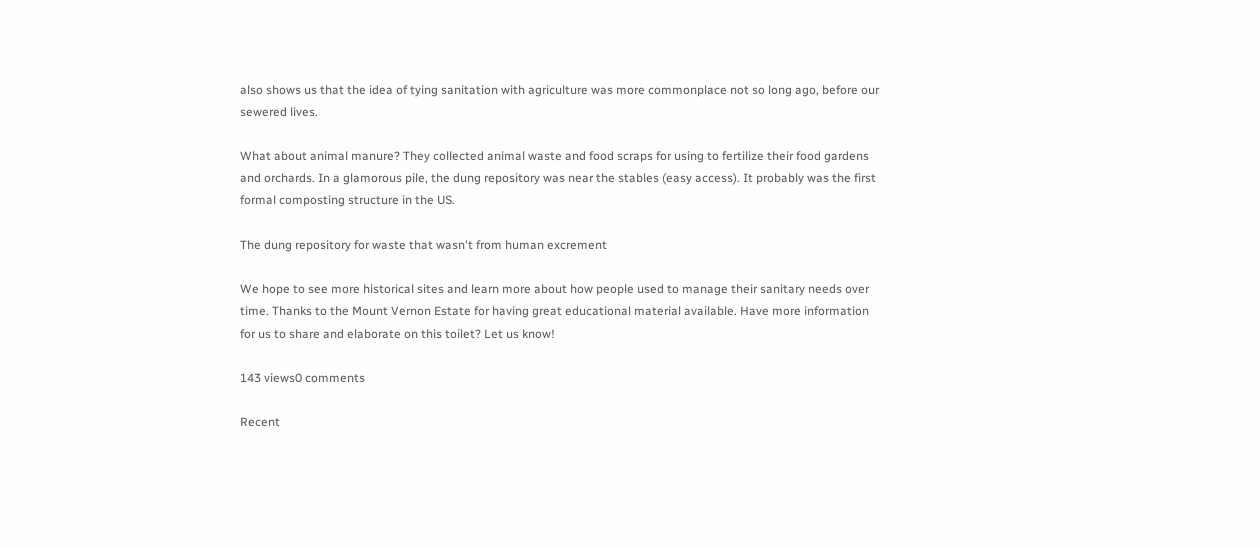also shows us that the idea of tying sanitation with agriculture was more commonplace not so long ago, before our sewered lives.

What about animal manure? They collected animal waste and food scraps for using to fertilize their food gardens and orchards. In a glamorous pile, the dung repository was near the stables (easy access). It probably was the first formal composting structure in the US.

The dung repository for waste that wasn't from human excrement

We hope to see more historical sites and learn more about how people used to manage their sanitary needs over time. Thanks to the Mount Vernon Estate for having great educational material available. Have more information for us to share and elaborate on this toilet? Let us know!

143 views0 comments

Recent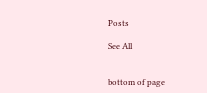Posts

See All


bottom of page